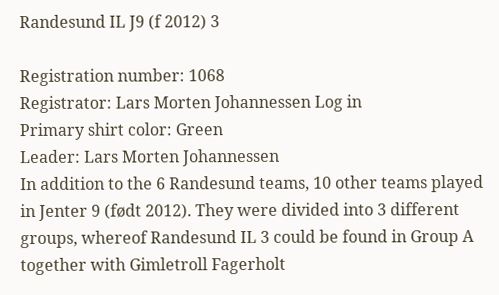Randesund IL J9 (f 2012) 3

Registration number: 1068
Registrator: Lars Morten Johannessen Log in
Primary shirt color: Green
Leader: Lars Morten Johannessen
In addition to the 6 Randesund teams, 10 other teams played in Jenter 9 (født 2012). They were divided into 3 different groups, whereof Randesund IL 3 could be found in Group A together with Gimletroll Fagerholt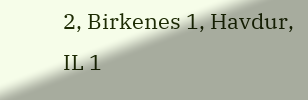2, Birkenes 1, Havdur, IL 1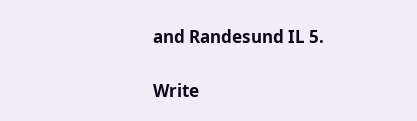and Randesund IL 5.

Write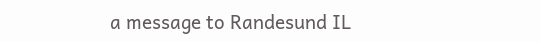a message to Randesund IL